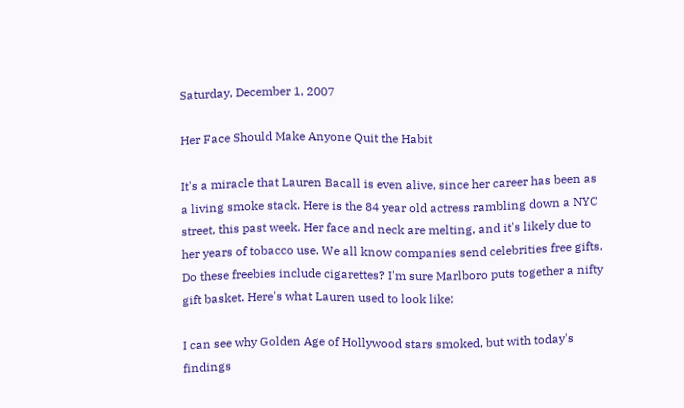Saturday, December 1, 2007

Her Face Should Make Anyone Quit the Habit

It's a miracle that Lauren Bacall is even alive, since her career has been as a living smoke stack. Here is the 84 year old actress rambling down a NYC street, this past week. Her face and neck are melting, and it's likely due to her years of tobacco use. We all know companies send celebrities free gifts. Do these freebies include cigarettes? I'm sure Marlboro puts together a nifty gift basket. Here's what Lauren used to look like:

I can see why Golden Age of Hollywood stars smoked, but with today's findings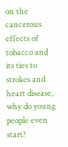on the cancerous effects of tobacco and its ties to strokes and heart disease, why do young people even start?